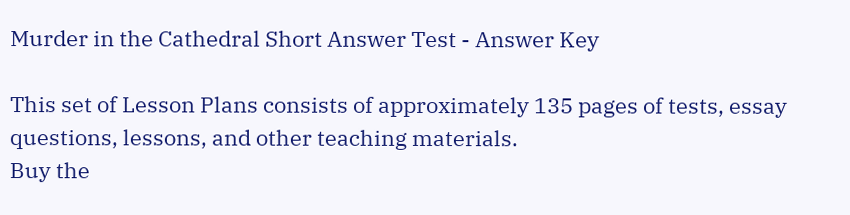Murder in the Cathedral Short Answer Test - Answer Key

This set of Lesson Plans consists of approximately 135 pages of tests, essay questions, lessons, and other teaching materials.
Buy the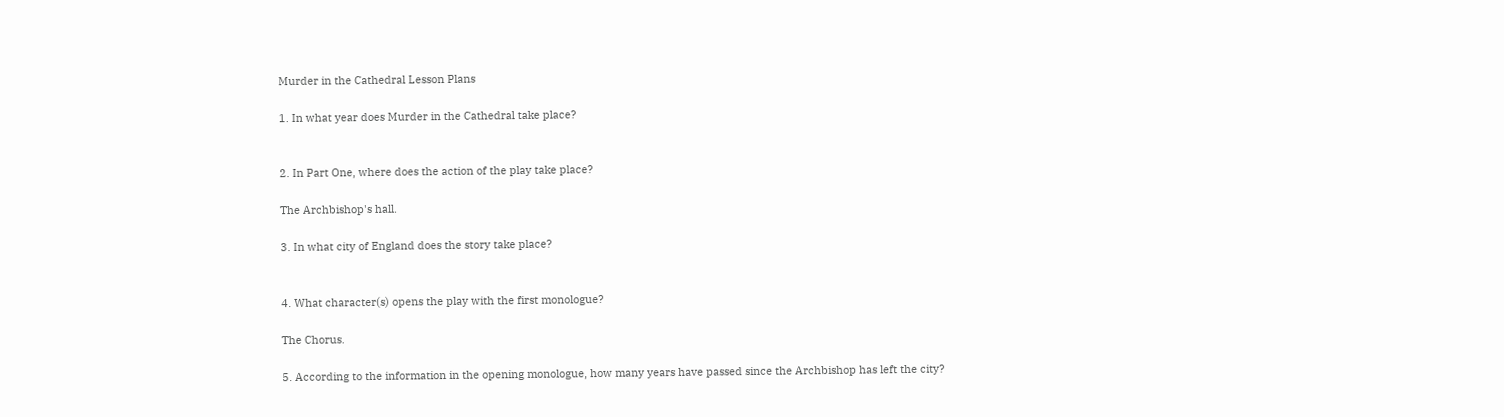Murder in the Cathedral Lesson Plans

1. In what year does Murder in the Cathedral take place?


2. In Part One, where does the action of the play take place?

The Archbishop's hall.

3. In what city of England does the story take place?


4. What character(s) opens the play with the first monologue?

The Chorus.

5. According to the information in the opening monologue, how many years have passed since the Archbishop has left the city?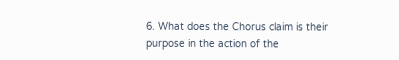6. What does the Chorus claim is their purpose in the action of the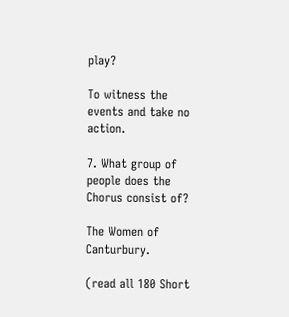play?

To witness the events and take no action.

7. What group of people does the Chorus consist of?

The Women of Canturbury.

(read all 180 Short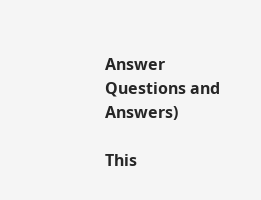Answer Questions and Answers)

This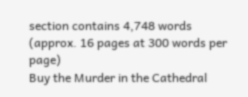section contains 4,748 words
(approx. 16 pages at 300 words per page)
Buy the Murder in the Cathedral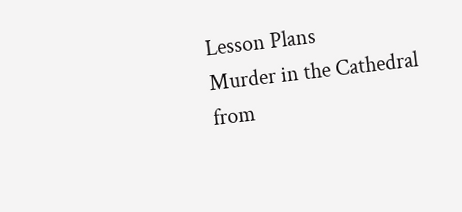Lesson Plans
Murder in the Cathedral from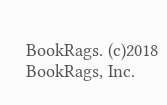BookRags. (c)2018 BookRags, Inc.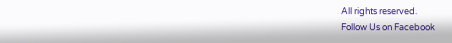All rights reserved.
Follow Us on Facebook